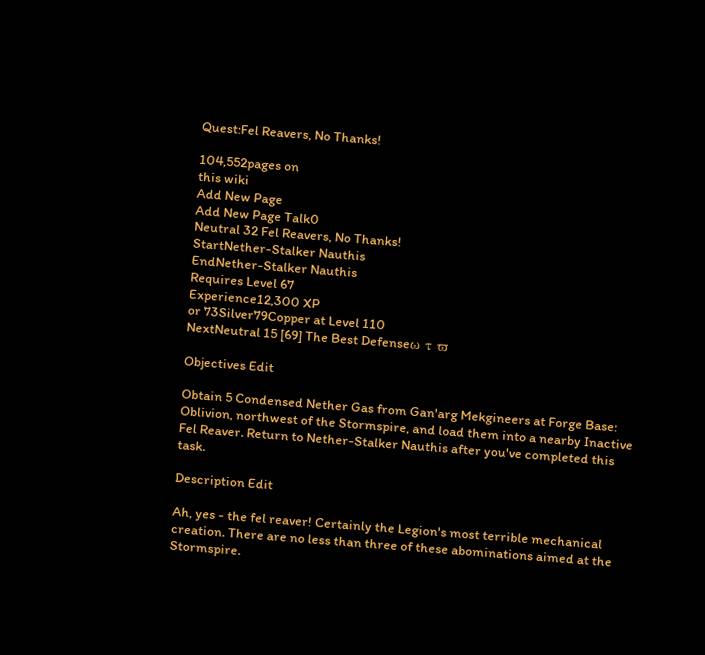Quest:Fel Reavers, No Thanks!

104,552pages on
this wiki
Add New Page
Add New Page Talk0
Neutral 32 Fel Reavers, No Thanks!
StartNether-Stalker Nauthis
EndNether-Stalker Nauthis
Requires Level 67
Experience12,300 XP
or 73Silver79Copper at Level 110
NextNeutral 15 [69] The Best Defenseω τ ϖ

Objectives Edit

Obtain 5 Condensed Nether Gas from Gan'arg Mekgineers at Forge Base: Oblivion, northwest of the Stormspire, and load them into a nearby Inactive Fel Reaver. Return to Nether-Stalker Nauthis after you've completed this task.

Description Edit

Ah, yes - the fel reaver! Certainly the Legion's most terrible mechanical creation. There are no less than three of these abominations aimed at the Stormspire.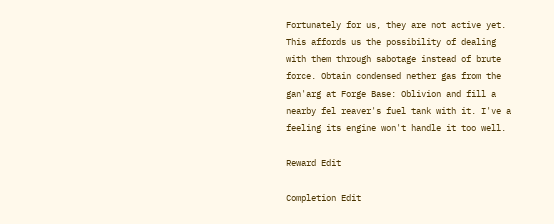Fortunately for us, they are not active yet. This affords us the possibility of dealing with them through sabotage instead of brute force. Obtain condensed nether gas from the gan'arg at Forge Base: Oblivion and fill a nearby fel reaver's fuel tank with it. I've a feeling its engine won't handle it too well.

Reward Edit

Completion Edit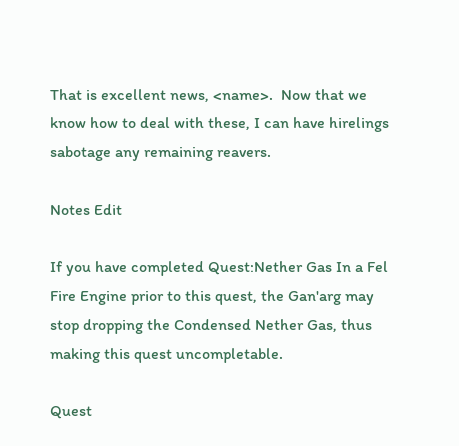That is excellent news, <name>.  Now that we know how to deal with these, I can have hirelings sabotage any remaining reavers.

Notes Edit

If you have completed Quest:Nether Gas In a Fel Fire Engine prior to this quest, the Gan'arg may stop dropping the Condensed Nether Gas, thus making this quest uncompletable.

Quest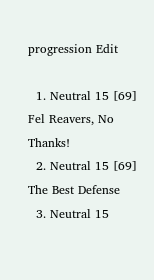progression Edit

  1. Neutral 15 [69] Fel Reavers, No Thanks!
  2. Neutral 15 [69] The Best Defense
  3. Neutral 15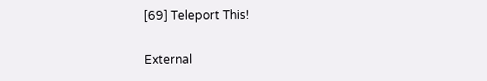[69] Teleport This!

External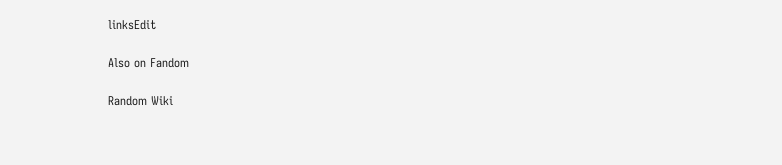linksEdit

Also on Fandom

Random Wiki